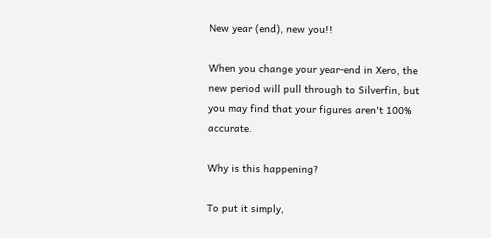New year (end), new you!!

When you change your year-end in Xero, the new period will pull through to Silverfin, but you may find that your figures aren't 100% accurate.

Why is this happening?

To put it simply,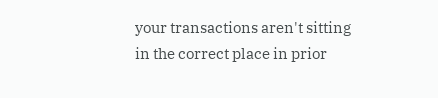your transactions aren't sitting in the correct place in prior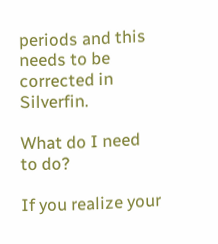periods and this needs to be corrected in Silverfin.

What do I need to do?

If you realize your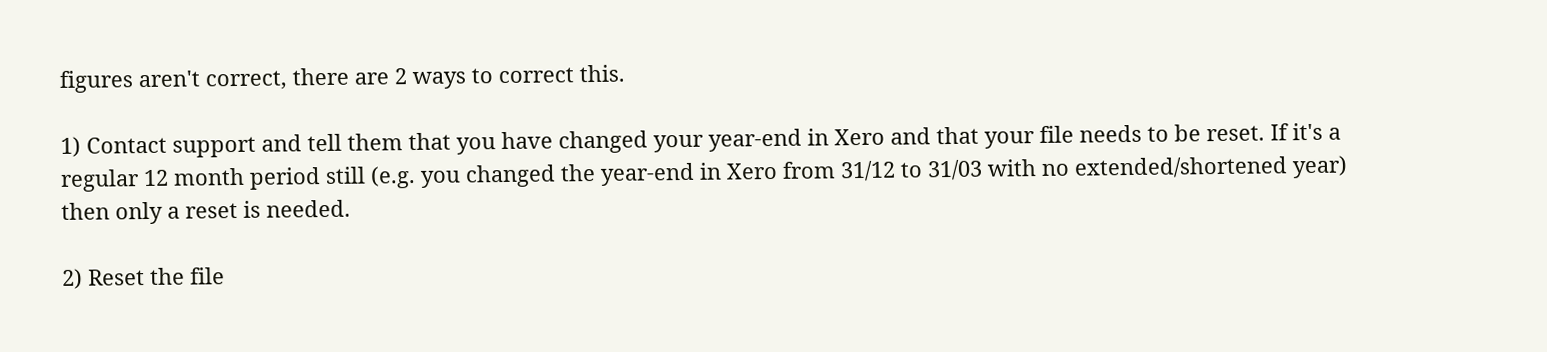figures aren't correct, there are 2 ways to correct this.

1) Contact support and tell them that you have changed your year-end in Xero and that your file needs to be reset. If it's a regular 12 month period still (e.g. you changed the year-end in Xero from 31/12 to 31/03 with no extended/shortened year) then only a reset is needed.

2) Reset the file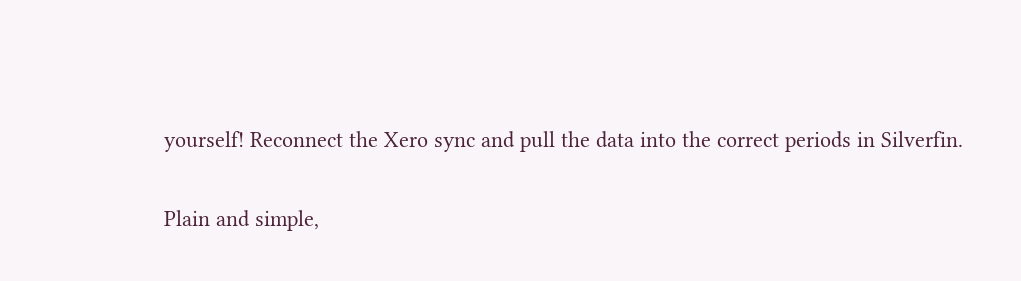yourself! Reconnect the Xero sync and pull the data into the correct periods in Silverfin.

Plain and simple,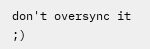don't oversync it ;)